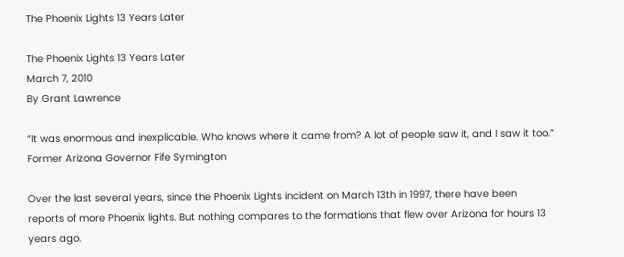The Phoenix Lights 13 Years Later

The Phoenix Lights 13 Years Later
March 7, 2010
By Grant Lawrence

“It was enormous and inexplicable. Who knows where it came from? A lot of people saw it, and I saw it too.” Former Arizona Governor Fife Symington

Over the last several years, since the Phoenix Lights incident on March 13th in 1997, there have been reports of more Phoenix lights. But nothing compares to the formations that flew over Arizona for hours 13 years ago.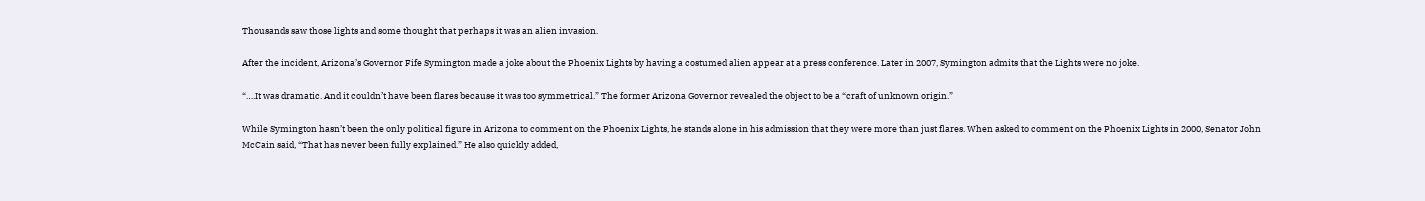Thousands saw those lights and some thought that perhaps it was an alien invasion.

After the incident, Arizona’s Governor Fife Symington made a joke about the Phoenix Lights by having a costumed alien appear at a press conference. Later in 2007, Symington admits that the Lights were no joke.

“….It was dramatic. And it couldn’t have been flares because it was too symmetrical.” The former Arizona Governor revealed the object to be a “craft of unknown origin.”

While Symington hasn’t been the only political figure in Arizona to comment on the Phoenix Lights, he stands alone in his admission that they were more than just flares. When asked to comment on the Phoenix Lights in 2000, Senator John McCain said, “That has never been fully explained.” He also quickly added,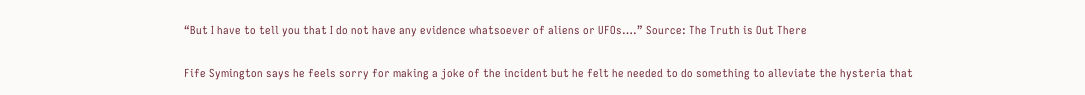“But I have to tell you that I do not have any evidence whatsoever of aliens or UFOs….” Source: The Truth is Out There

Fife Symington says he feels sorry for making a joke of the incident but he felt he needed to do something to alleviate the hysteria that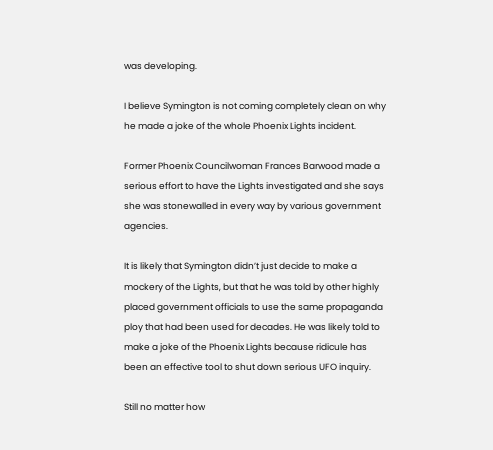was developing.

I believe Symington is not coming completely clean on why he made a joke of the whole Phoenix Lights incident.

Former Phoenix Councilwoman Frances Barwood made a serious effort to have the Lights investigated and she says she was stonewalled in every way by various government agencies.

It is likely that Symington didn’t just decide to make a mockery of the Lights, but that he was told by other highly placed government officials to use the same propaganda ploy that had been used for decades. He was likely told to make a joke of the Phoenix Lights because ridicule has been an effective tool to shut down serious UFO inquiry.

Still no matter how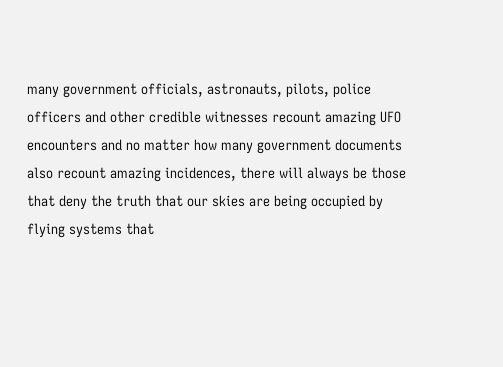many government officials, astronauts, pilots, police officers and other credible witnesses recount amazing UFO encounters and no matter how many government documents also recount amazing incidences, there will always be those that deny the truth that our skies are being occupied by flying systems that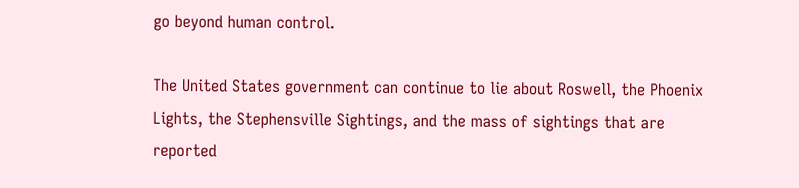go beyond human control.

The United States government can continue to lie about Roswell, the Phoenix Lights, the Stephensville Sightings, and the mass of sightings that are reported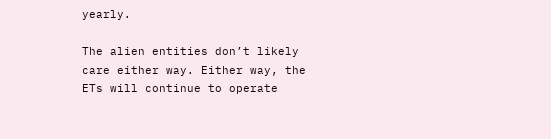yearly.

The alien entities don’t likely care either way. Either way, the ETs will continue to operate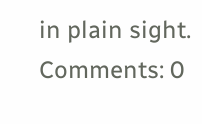in plain sight.
Comments: 0